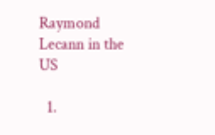Raymond Lecann in the US

  1.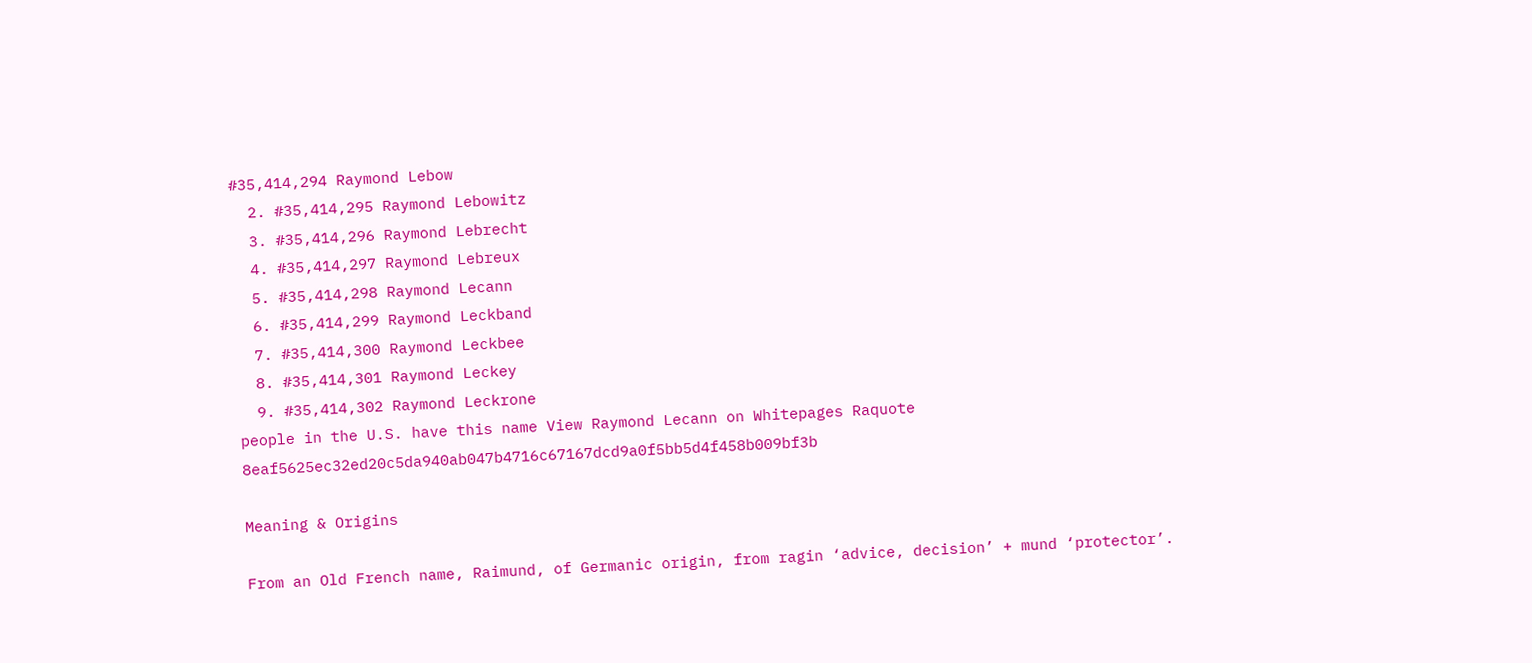#35,414,294 Raymond Lebow
  2. #35,414,295 Raymond Lebowitz
  3. #35,414,296 Raymond Lebrecht
  4. #35,414,297 Raymond Lebreux
  5. #35,414,298 Raymond Lecann
  6. #35,414,299 Raymond Leckband
  7. #35,414,300 Raymond Leckbee
  8. #35,414,301 Raymond Leckey
  9. #35,414,302 Raymond Leckrone
people in the U.S. have this name View Raymond Lecann on Whitepages Raquote 8eaf5625ec32ed20c5da940ab047b4716c67167dcd9a0f5bb5d4f458b009bf3b

Meaning & Origins

From an Old French name, Raimund, of Germanic origin, from ragin ‘advice, decision’ + mund ‘protector’.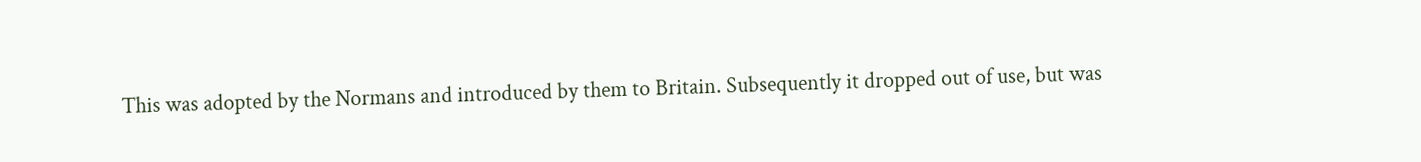This was adopted by the Normans and introduced by them to Britain. Subsequently it dropped out of use, but was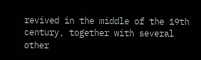revived in the middle of the 19th century, together with several other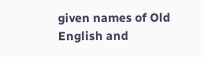given names of Old English and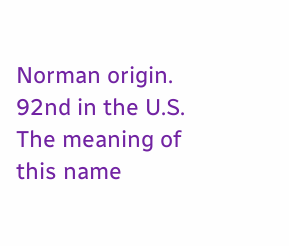Norman origin.
92nd in the U.S.
The meaning of this name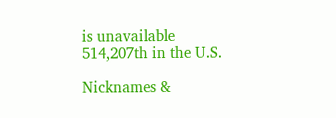is unavailable
514,207th in the U.S.

Nicknames &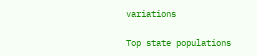variations

Top state populations